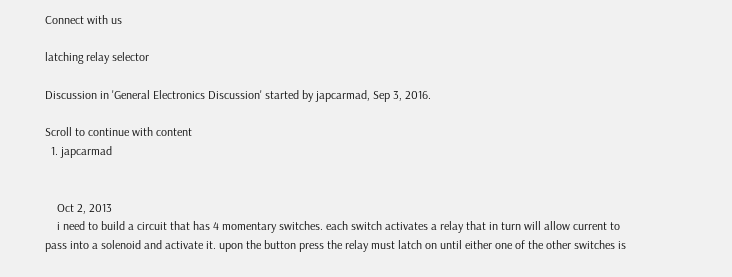Connect with us

latching relay selector

Discussion in 'General Electronics Discussion' started by japcarmad, Sep 3, 2016.

Scroll to continue with content
  1. japcarmad


    Oct 2, 2013
    i need to build a circuit that has 4 momentary switches. each switch activates a relay that in turn will allow current to pass into a solenoid and activate it. upon the button press the relay must latch on until either one of the other switches is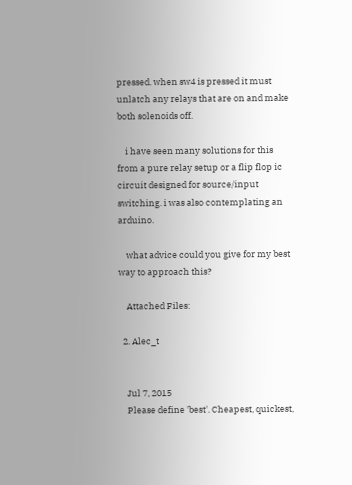pressed. when sw4 is pressed it must unlatch any relays that are on and make both solenoids off.

    i have seen many solutions for this from a pure relay setup or a flip flop ic circuit designed for source/input switching. i was also contemplating an arduino.

    what advice could you give for my best way to approach this?

    Attached Files:

  2. Alec_t


    Jul 7, 2015
    Please define 'best'. Cheapest, quickest,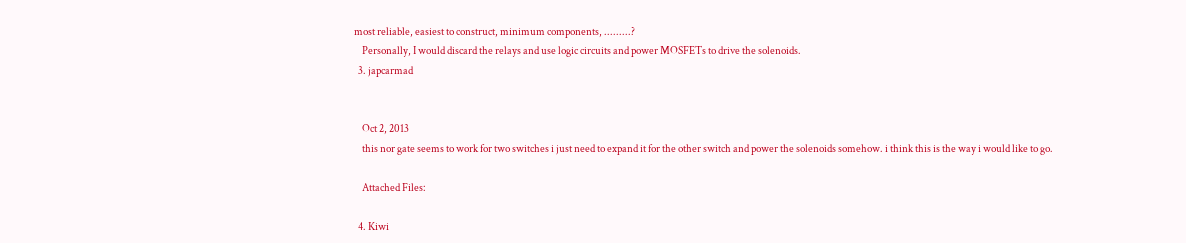most reliable, easiest to construct, minimum components, .........?
    Personally, I would discard the relays and use logic circuits and power MOSFETs to drive the solenoids.
  3. japcarmad


    Oct 2, 2013
    this nor gate seems to work for two switches i just need to expand it for the other switch and power the solenoids somehow. i think this is the way i would like to go.

    Attached Files:

  4. Kiwi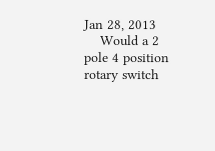Jan 28, 2013
    Would a 2 pole 4 position rotary switch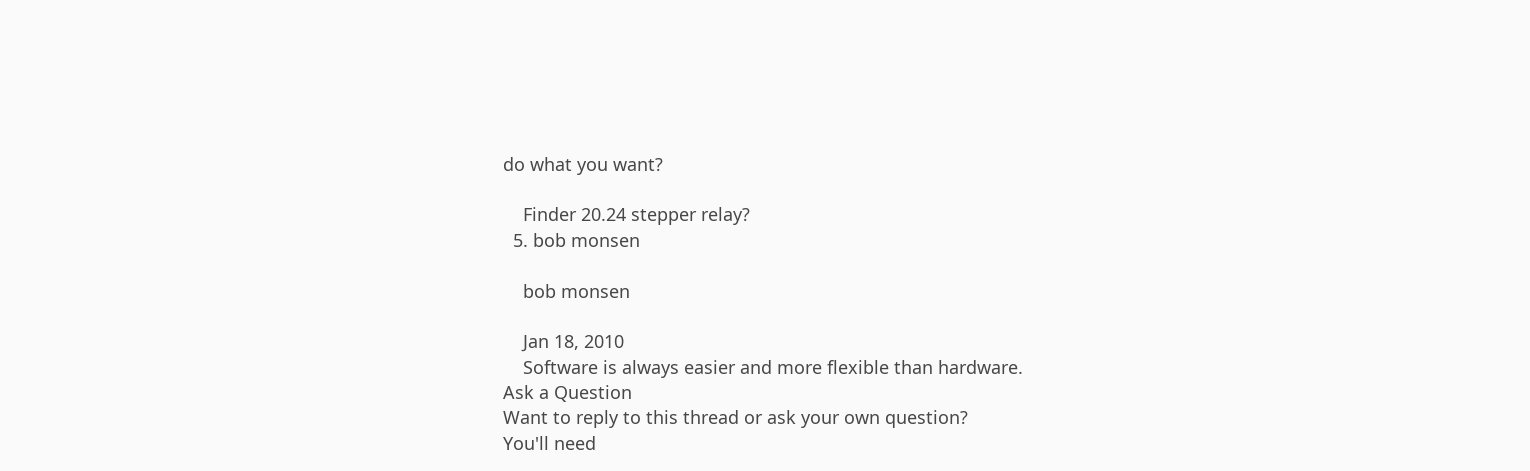do what you want?

    Finder 20.24 stepper relay?
  5. bob monsen

    bob monsen

    Jan 18, 2010
    Software is always easier and more flexible than hardware.
Ask a Question
Want to reply to this thread or ask your own question?
You'll need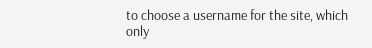to choose a username for the site, which only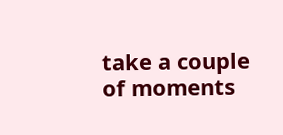take a couple of moments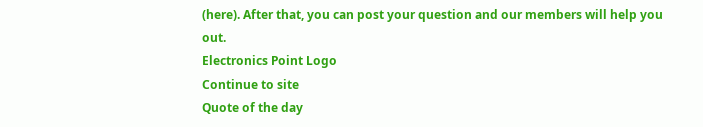(here). After that, you can post your question and our members will help you out.
Electronics Point Logo
Continue to site
Quote of the day